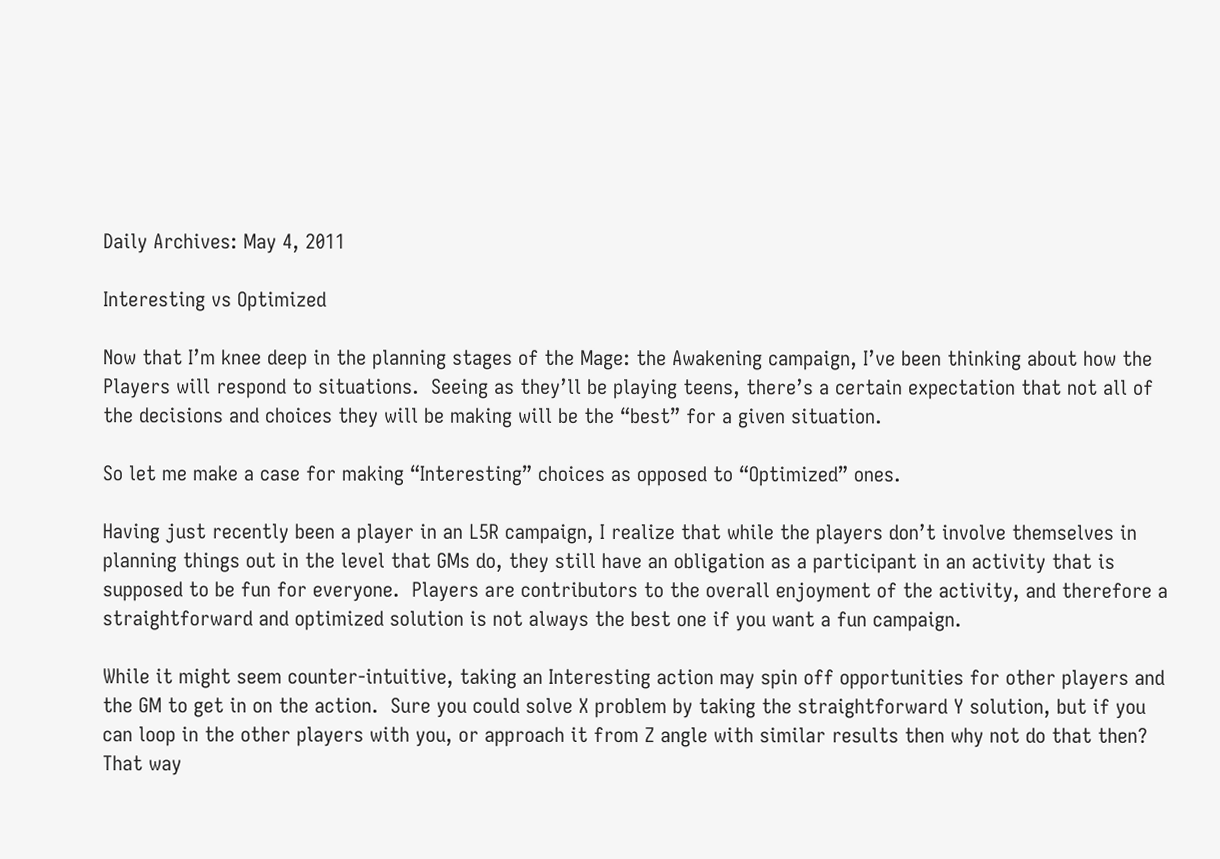Daily Archives: May 4, 2011

Interesting vs Optimized

Now that I’m knee deep in the planning stages of the Mage: the Awakening campaign, I’ve been thinking about how the Players will respond to situations.  Seeing as they’ll be playing teens, there’s a certain expectation that not all of the decisions and choices they will be making will be the “best” for a given situation.

So let me make a case for making “Interesting” choices as opposed to “Optimized” ones.

Having just recently been a player in an L5R campaign, I realize that while the players don’t involve themselves in planning things out in the level that GMs do, they still have an obligation as a participant in an activity that is supposed to be fun for everyone.  Players are contributors to the overall enjoyment of the activity, and therefore a straightforward and optimized solution is not always the best one if you want a fun campaign.

While it might seem counter-intuitive, taking an Interesting action may spin off opportunities for other players and the GM to get in on the action.  Sure you could solve X problem by taking the straightforward Y solution, but if you can loop in the other players with you, or approach it from Z angle with similar results then why not do that then?  That way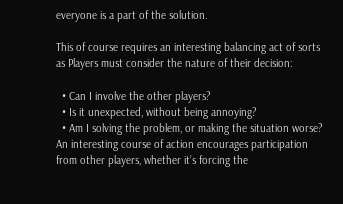everyone is a part of the solution.

This of course requires an interesting balancing act of sorts as Players must consider the nature of their decision:

  • Can I involve the other players?
  • Is it unexpected, without being annoying?
  • Am I solving the problem, or making the situation worse?
An interesting course of action encourages participation from other players, whether it’s forcing the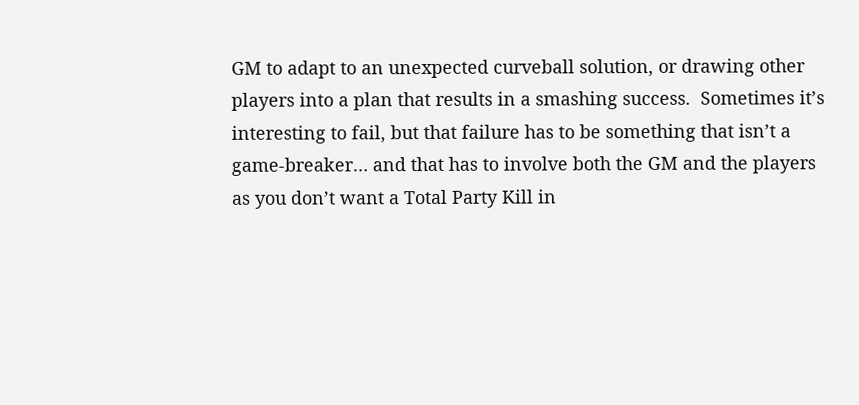GM to adapt to an unexpected curveball solution, or drawing other players into a plan that results in a smashing success.  Sometimes it’s interesting to fail, but that failure has to be something that isn’t a game-breaker… and that has to involve both the GM and the players as you don’t want a Total Party Kill in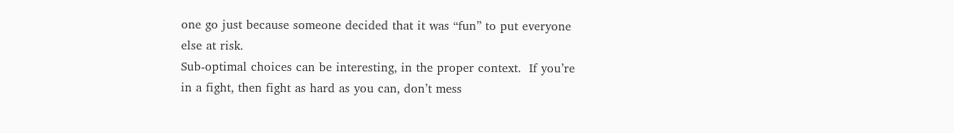one go just because someone decided that it was “fun” to put everyone else at risk.
Sub-optimal choices can be interesting, in the proper context.  If you’re in a fight, then fight as hard as you can, don’t mess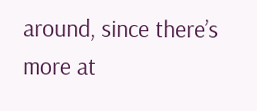around, since there’s more at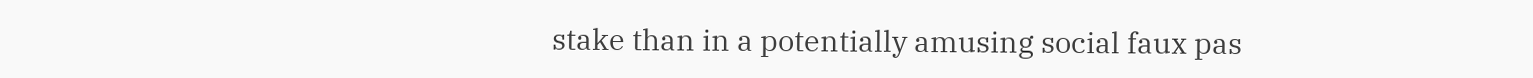stake than in a potentially amusing social faux pas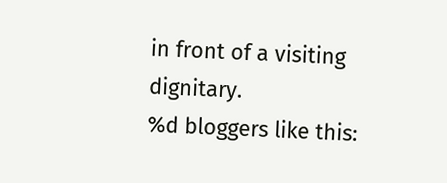in front of a visiting dignitary.
%d bloggers like this: